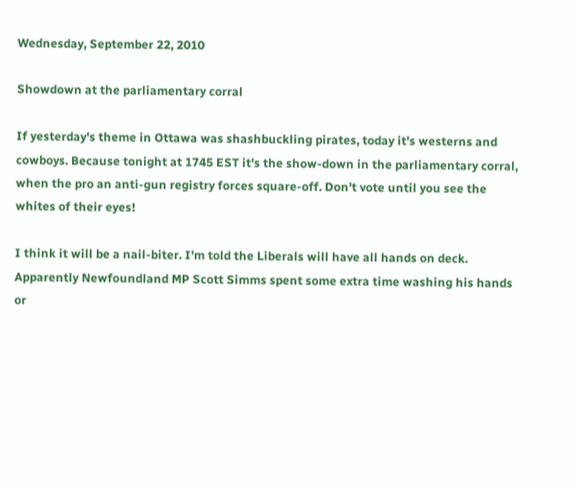Wednesday, September 22, 2010

Showdown at the parliamentary corral

If yesterday's theme in Ottawa was shashbuckling pirates, today it's westerns and cowboys. Because tonight at 1745 EST it's the show-down in the parliamentary corral, when the pro an anti-gun registry forces square-off. Don't vote until you see the whites of their eyes!

I think it will be a nail-biter. I'm told the Liberals will have all hands on deck. Apparently Newfoundland MP Scott Simms spent some extra time washing his hands or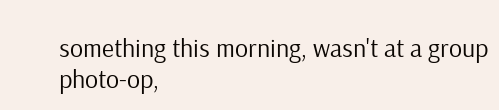something this morning, wasn't at a group photo-op,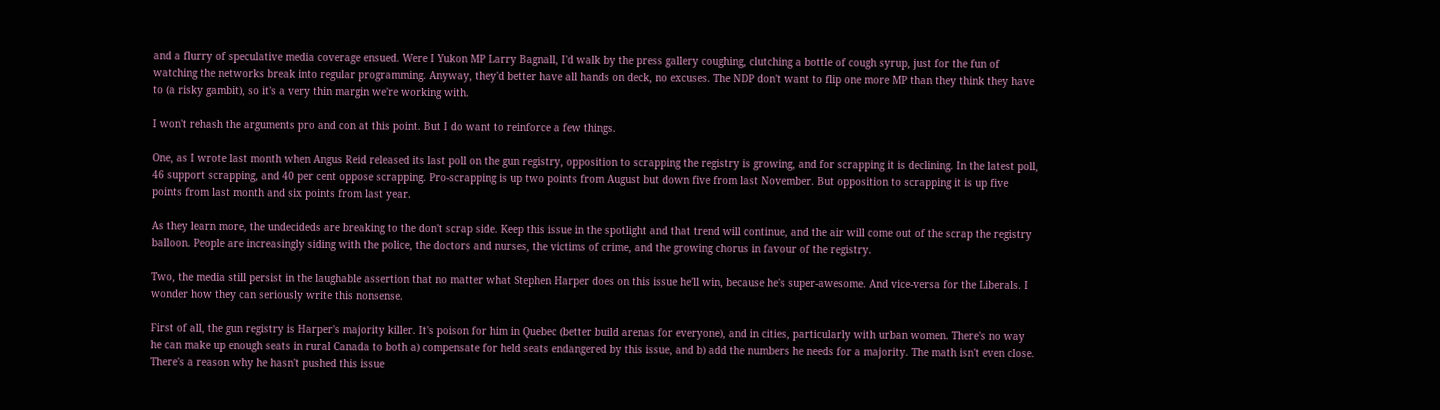and a flurry of speculative media coverage ensued. Were I Yukon MP Larry Bagnall, I'd walk by the press gallery coughing, clutching a bottle of cough syrup, just for the fun of watching the networks break into regular programming. Anyway, they'd better have all hands on deck, no excuses. The NDP don't want to flip one more MP than they think they have to (a risky gambit), so it's a very thin margin we're working with.

I won't rehash the arguments pro and con at this point. But I do want to reinforce a few things.

One, as I wrote last month when Angus Reid released its last poll on the gun registry, opposition to scrapping the registry is growing, and for scrapping it is declining. In the latest poll, 46 support scrapping, and 40 per cent oppose scrapping. Pro-scrapping is up two points from August but down five from last November. But opposition to scrapping it is up five points from last month and six points from last year.

As they learn more, the undecideds are breaking to the don't scrap side. Keep this issue in the spotlight and that trend will continue, and the air will come out of the scrap the registry balloon. People are increasingly siding with the police, the doctors and nurses, the victims of crime, and the growing chorus in favour of the registry.

Two, the media still persist in the laughable assertion that no matter what Stephen Harper does on this issue he'll win, because he's super-awesome. And vice-versa for the Liberals. I wonder how they can seriously write this nonsense.

First of all, the gun registry is Harper's majority killer. It's poison for him in Quebec (better build arenas for everyone), and in cities, particularly with urban women. There's no way he can make up enough seats in rural Canada to both a) compensate for held seats endangered by this issue, and b) add the numbers he needs for a majority. The math isn't even close. There's a reason why he hasn't pushed this issue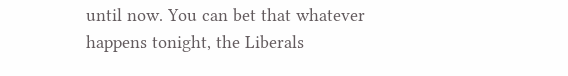until now. You can bet that whatever happens tonight, the Liberals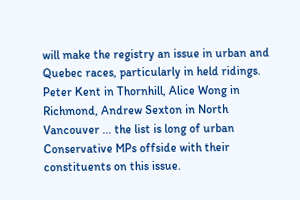will make the registry an issue in urban and Quebec races, particularly in held ridings. Peter Kent in Thornhill, Alice Wong in Richmond, Andrew Sexton in North Vancouver ... the list is long of urban Conservative MPs offside with their constituents on this issue.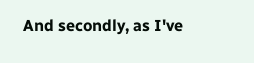And secondly, as I've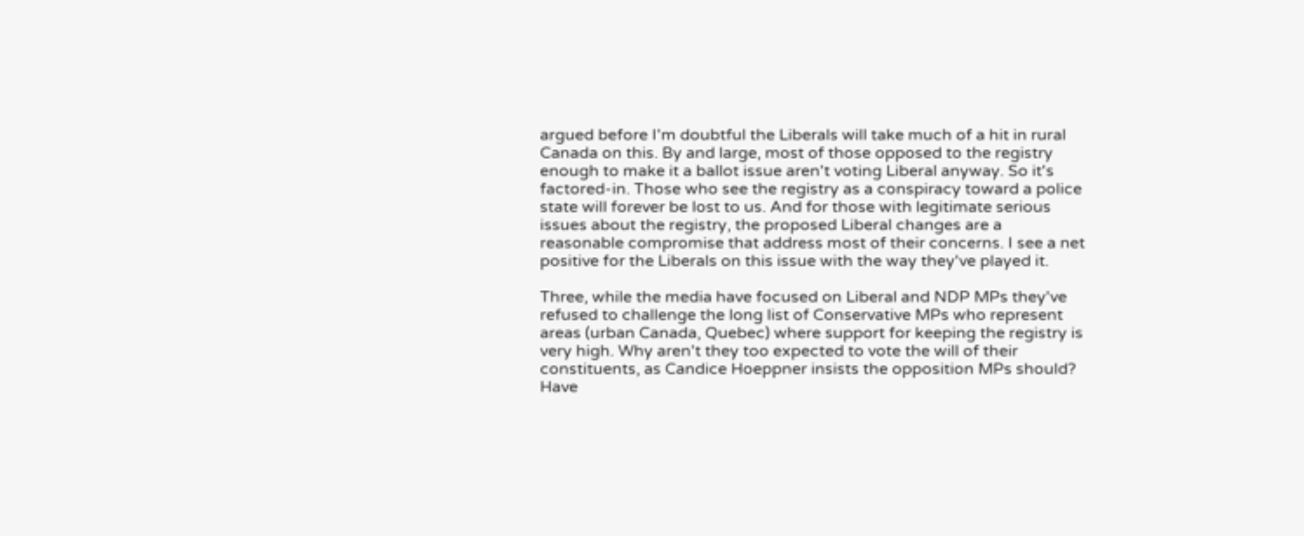argued before I'm doubtful the Liberals will take much of a hit in rural Canada on this. By and large, most of those opposed to the registry enough to make it a ballot issue aren't voting Liberal anyway. So it's factored-in. Those who see the registry as a conspiracy toward a police state will forever be lost to us. And for those with legitimate serious issues about the registry, the proposed Liberal changes are a reasonable compromise that address most of their concerns. I see a net positive for the Liberals on this issue with the way they've played it.

Three, while the media have focused on Liberal and NDP MPs they've refused to challenge the long list of Conservative MPs who represent areas (urban Canada, Quebec) where support for keeping the registry is very high. Why aren't they too expected to vote the will of their constituents, as Candice Hoeppner insists the opposition MPs should? Have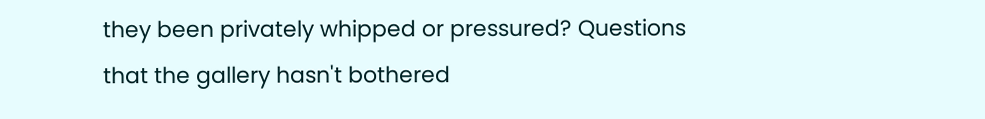they been privately whipped or pressured? Questions that the gallery hasn't bothered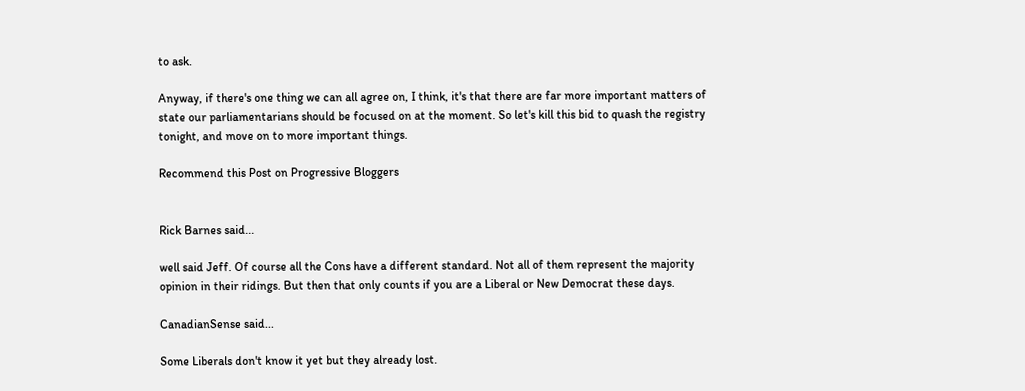to ask.

Anyway, if there's one thing we can all agree on, I think, it's that there are far more important matters of state our parliamentarians should be focused on at the moment. So let's kill this bid to quash the registry tonight, and move on to more important things.

Recommend this Post on Progressive Bloggers


Rick Barnes said...

well said Jeff. Of course all the Cons have a different standard. Not all of them represent the majority opinion in their ridings. But then that only counts if you are a Liberal or New Democrat these days.

CanadianSense said...

Some Liberals don't know it yet but they already lost.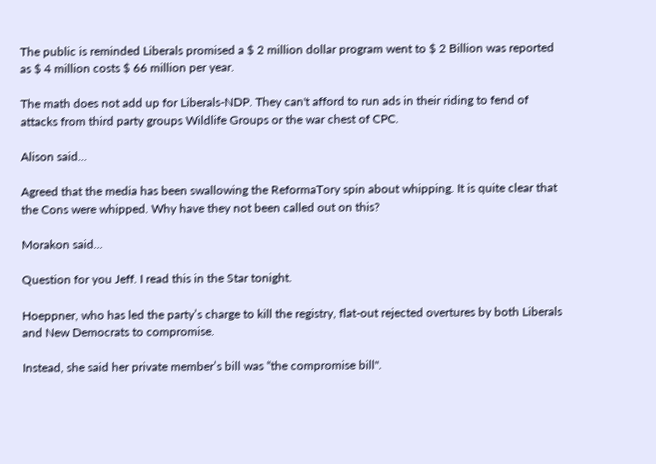The public is reminded Liberals promised a $ 2 million dollar program went to $ 2 Billion was reported as $ 4 million costs $ 66 million per year.

The math does not add up for Liberals-NDP. They can't afford to run ads in their riding to fend of attacks from third party groups Wildlife Groups or the war chest of CPC.

Alison said...

Agreed that the media has been swallowing the ReformaTory spin about whipping. It is quite clear that the Cons were whipped. Why have they not been called out on this?

Morakon said...

Question for you Jeff. I read this in the Star tonight.

Hoeppner, who has led the party’s charge to kill the registry, flat-out rejected overtures by both Liberals and New Democrats to compromise.

Instead, she said her private member’s bill was “the compromise bill".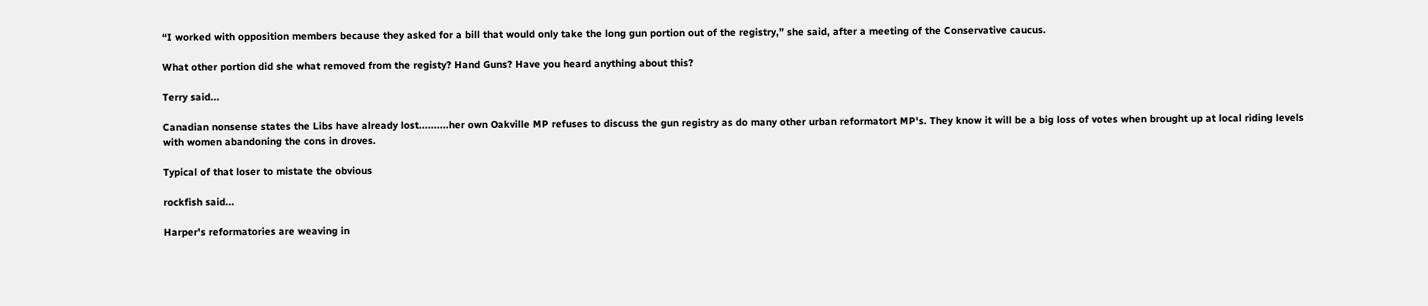“I worked with opposition members because they asked for a bill that would only take the long gun portion out of the registry,” she said, after a meeting of the Conservative caucus.

What other portion did she what removed from the registy? Hand Guns? Have you heard anything about this?

Terry said...

Canadian nonsense states the Libs have already lost..........her own Oakville MP refuses to discuss the gun registry as do many other urban reformatort MP's. They know it will be a big loss of votes when brought up at local riding levels with women abandoning the cons in droves.

Typical of that loser to mistate the obvious

rockfish said...

Harper's reformatories are weaving in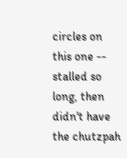circles on this one -- stalled so long, then didn't have the chutzpah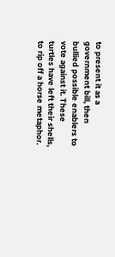to present it as a government bill, then bullied possible enablers to vote against it. These turtles have left their shells, to rip off a horse metaphor.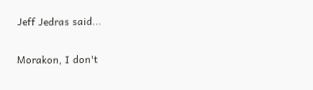Jeff Jedras said...

Morakon, I don't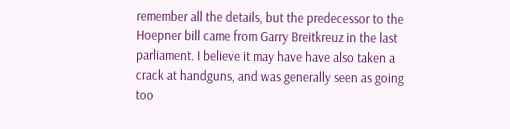remember all the details, but the predecessor to the Hoepner bill came from Garry Breitkreuz in the last parliament. I believe it may have have also taken a crack at handguns, and was generally seen as going too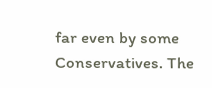far even by some Conservatives. The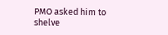PMO asked him to shelve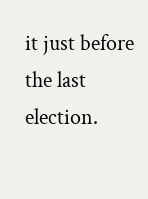it just before the last election.